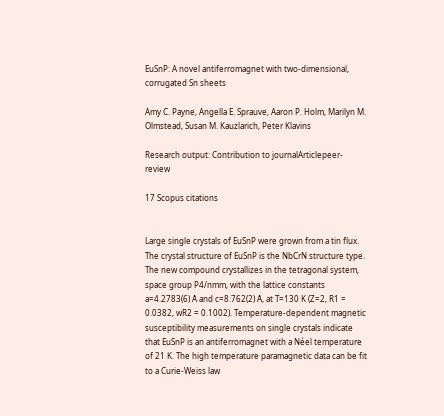EuSnP: A novel antiferromagnet with two-dimensional, corrugated Sn sheets

Amy C. Payne, Angella E. Sprauve, Aaron P. Holm, Marilyn M. Olmstead, Susan M. Kauzlarich, Peter Klavins

Research output: Contribution to journalArticlepeer-review

17 Scopus citations


Large single crystals of EuSnP were grown from a tin flux. The crystal structure of EuSnP is the NbCrN structure type. The new compound crystallizes in the tetragonal system, space group P4/nmm, with the lattice constants a=4.2783(6) Å and c=8.762(2) Å, at T=130 K (Z=2, R1 = 0.0382, wR2 = 0.1002). Temperature-dependent magnetic susceptibility measurements on single crystals indicate that EuSnP is an antiferromagnet with a Néel temperature of 21 K. The high temperature paramagnetic data can be fit to a Curie-Weiss law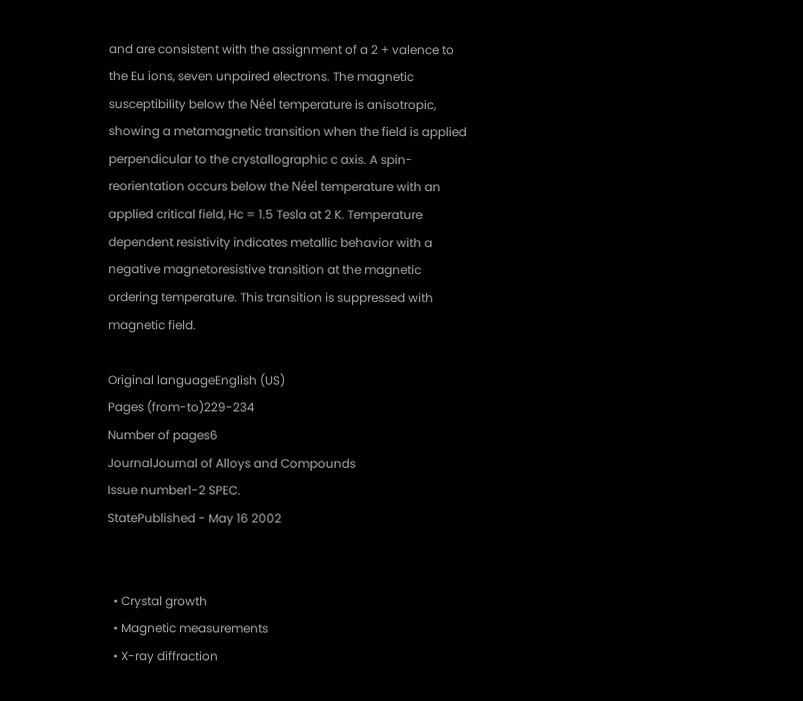and are consistent with the assignment of a 2 + valence to the Eu ions, seven unpaired electrons. The magnetic susceptibility below the Néel temperature is anisotropic, showing a metamagnetic transition when the field is applied perpendicular to the crystallographic c axis. A spin-reorientation occurs below the Néel temperature with an applied critical field, Hc = 1.5 Tesla at 2 K. Temperature dependent resistivity indicates metallic behavior with a negative magnetoresistive transition at the magnetic ordering temperature. This transition is suppressed with magnetic field.

Original languageEnglish (US)
Pages (from-to)229-234
Number of pages6
JournalJournal of Alloys and Compounds
Issue number1-2 SPEC.
StatePublished - May 16 2002


  • Crystal growth
  • Magnetic measurements
  • X-ray diffraction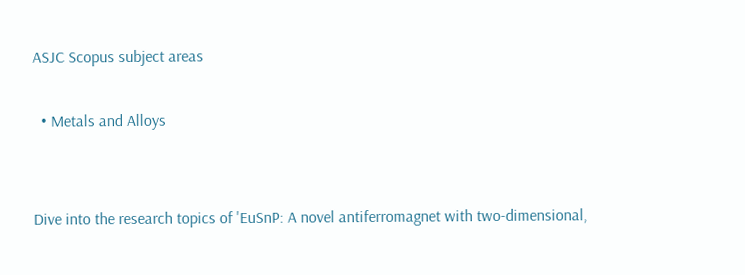ASJC Scopus subject areas

  • Metals and Alloys


Dive into the research topics of 'EuSnP: A novel antiferromagnet with two-dimensional,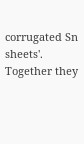corrugated Sn sheets'. Together they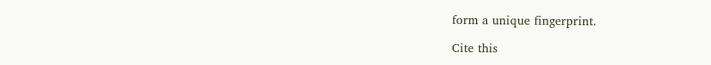form a unique fingerprint.

Cite this